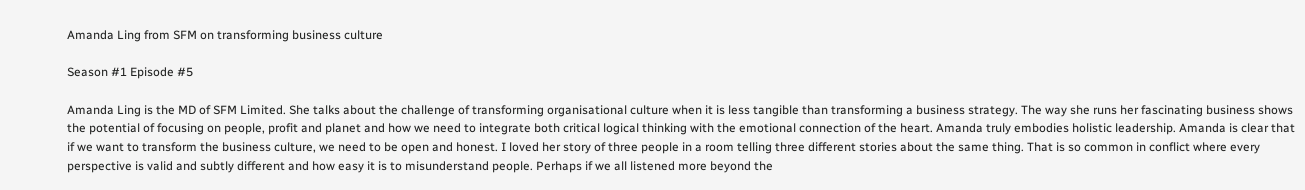Amanda Ling from SFM on transforming business culture

Season #1 Episode #5

Amanda Ling is the MD of SFM Limited. She talks about the challenge of transforming organisational culture when it is less tangible than transforming a business strategy. The way she runs her fascinating business shows the potential of focusing on people, profit and planet and how we need to integrate both critical logical thinking with the emotional connection of the heart. Amanda truly embodies holistic leadership. Amanda is clear that if we want to transform the business culture, we need to be open and honest. I loved her story of three people in a room telling three different stories about the same thing. That is so common in conflict where every perspective is valid and subtly different and how easy it is to misunderstand people. Perhaps if we all listened more beyond the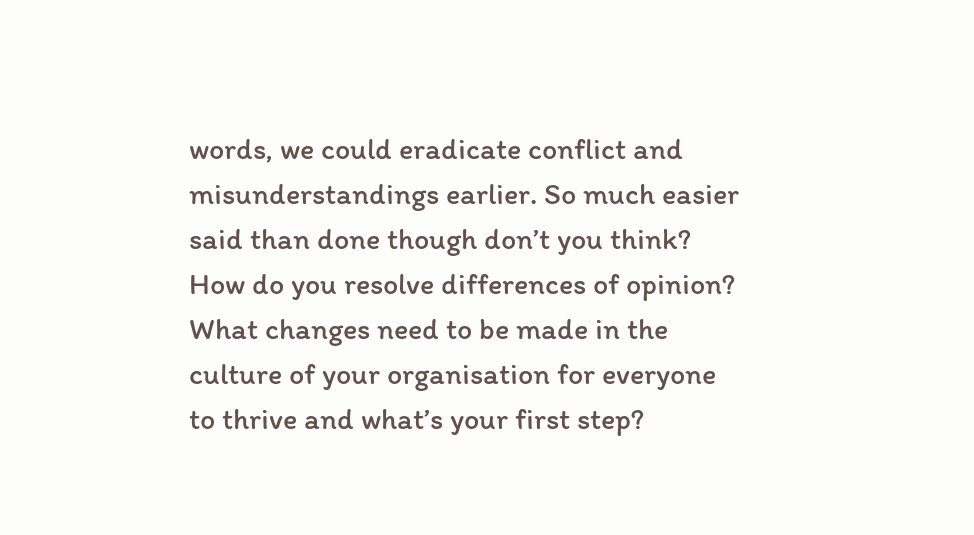words, we could eradicate conflict and misunderstandings earlier. So much easier said than done though don’t you think? How do you resolve differences of opinion?  What changes need to be made in the culture of your organisation for everyone to thrive and what’s your first step?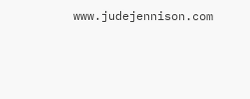www.judejennison.com